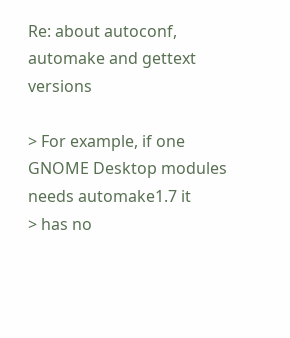Re: about autoconf, automake and gettext versions

> For example, if one GNOME Desktop modules needs automake1.7 it
> has no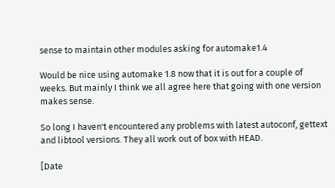sense to maintain other modules asking for automake1.4

Would be nice using automake 1.8 now that it is out for a couple of
weeks. But mainly I think we all agree here that going with one version
makes sense.

So long I haven't encountered any problems with latest autoconf, gettext
and libtool versions. They all work out of box with HEAD.

[Date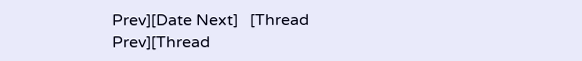Prev][Date Next]   [Thread Prev][Thread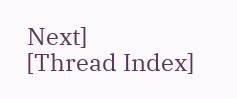Next]   [Thread Index]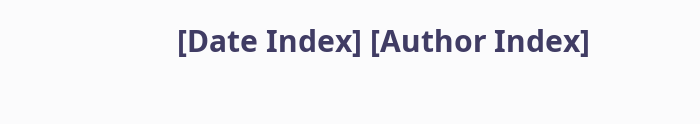[Date Index] [Author Index]